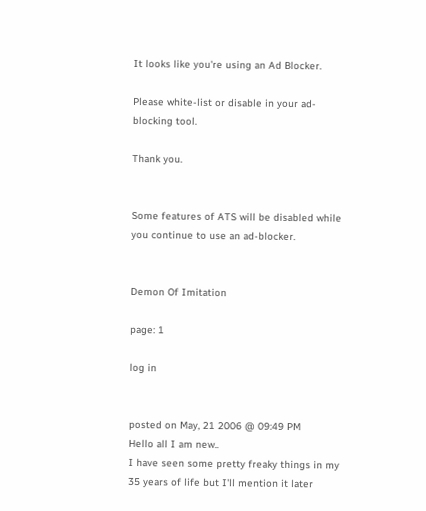It looks like you're using an Ad Blocker.

Please white-list or disable in your ad-blocking tool.

Thank you.


Some features of ATS will be disabled while you continue to use an ad-blocker.


Demon Of Imitation

page: 1

log in


posted on May, 21 2006 @ 09:49 PM
Hello all I am new..
I have seen some pretty freaky things in my 35 years of life but I'll mention it later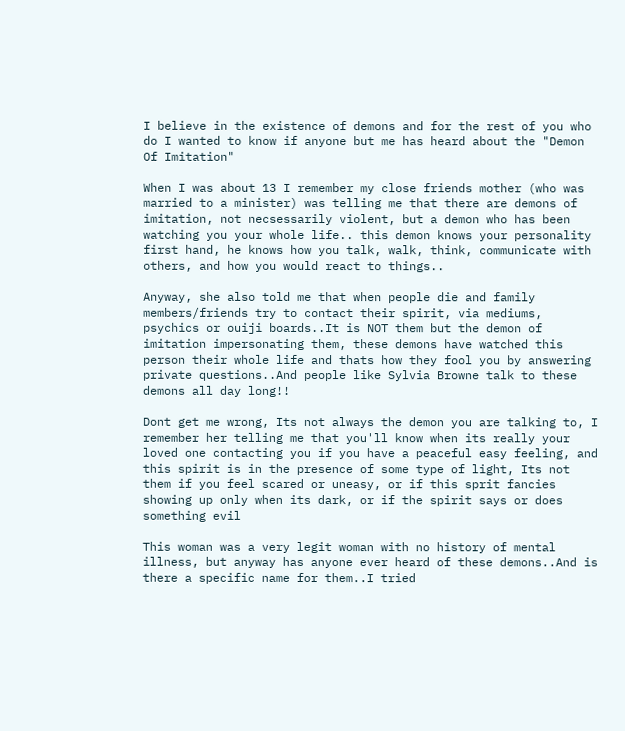I believe in the existence of demons and for the rest of you who do I wanted to know if anyone but me has heard about the "Demon Of Imitation"

When I was about 13 I remember my close friends mother (who was married to a minister) was telling me that there are demons of imitation, not necsessarily violent, but a demon who has been watching you your whole life.. this demon knows your personality first hand, he knows how you talk, walk, think, communicate with others, and how you would react to things..

Anyway, she also told me that when people die and family members/friends try to contact their spirit, via mediums, psychics or ouiji boards..It is NOT them but the demon of imitation impersonating them, these demons have watched this person their whole life and thats how they fool you by answering private questions..And people like Sylvia Browne talk to these demons all day long!!

Dont get me wrong, Its not always the demon you are talking to, I remember her telling me that you'll know when its really your loved one contacting you if you have a peaceful easy feeling, and this spirit is in the presence of some type of light, Its not them if you feel scared or uneasy, or if this sprit fancies showing up only when its dark, or if the spirit says or does something evil

This woman was a very legit woman with no history of mental illness, but anyway has anyone ever heard of these demons..And is there a specific name for them..I tried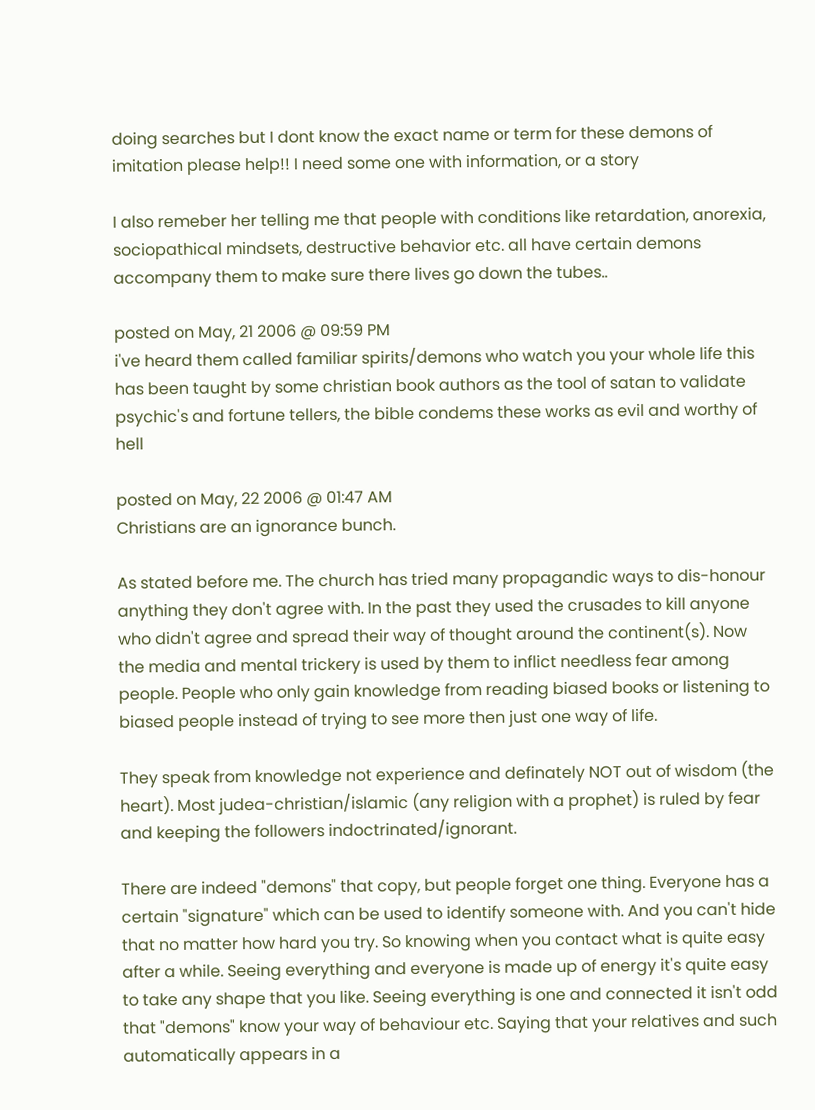doing searches but I dont know the exact name or term for these demons of imitation please help!! I need some one with information, or a story

I also remeber her telling me that people with conditions like retardation, anorexia, sociopathical mindsets, destructive behavior etc. all have certain demons accompany them to make sure there lives go down the tubes..

posted on May, 21 2006 @ 09:59 PM
i've heard them called familiar spirits/demons who watch you your whole life this has been taught by some christian book authors as the tool of satan to validate psychic's and fortune tellers, the bible condems these works as evil and worthy of hell

posted on May, 22 2006 @ 01:47 AM
Christians are an ignorance bunch.

As stated before me. The church has tried many propagandic ways to dis-honour anything they don't agree with. In the past they used the crusades to kill anyone who didn't agree and spread their way of thought around the continent(s). Now the media and mental trickery is used by them to inflict needless fear among people. People who only gain knowledge from reading biased books or listening to biased people instead of trying to see more then just one way of life.

They speak from knowledge not experience and definately NOT out of wisdom (the heart). Most judea-christian/islamic (any religion with a prophet) is ruled by fear and keeping the followers indoctrinated/ignorant.

There are indeed "demons" that copy, but people forget one thing. Everyone has a certain "signature" which can be used to identify someone with. And you can't hide that no matter how hard you try. So knowing when you contact what is quite easy after a while. Seeing everything and everyone is made up of energy it's quite easy to take any shape that you like. Seeing everything is one and connected it isn't odd that "demons" know your way of behaviour etc. Saying that your relatives and such automatically appears in a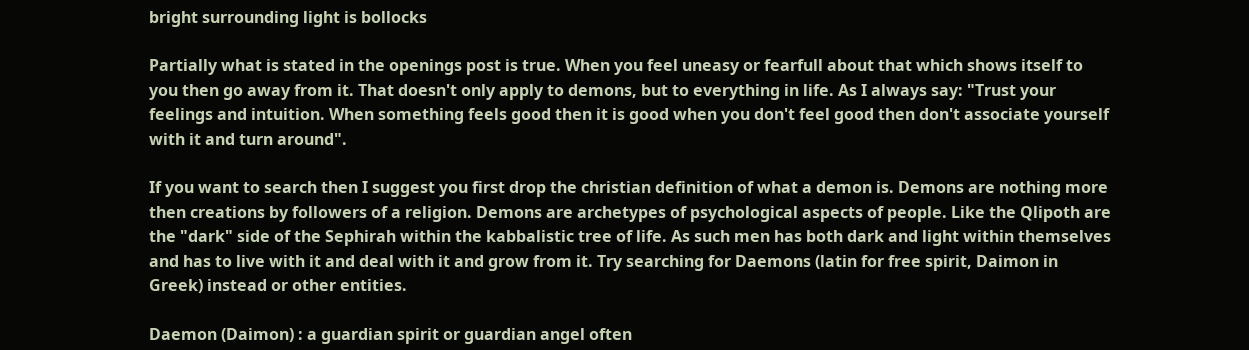bright surrounding light is bollocks

Partially what is stated in the openings post is true. When you feel uneasy or fearfull about that which shows itself to you then go away from it. That doesn't only apply to demons, but to everything in life. As I always say: "Trust your feelings and intuition. When something feels good then it is good when you don't feel good then don't associate yourself with it and turn around".

If you want to search then I suggest you first drop the christian definition of what a demon is. Demons are nothing more then creations by followers of a religion. Demons are archetypes of psychological aspects of people. Like the Qlipoth are the "dark" side of the Sephirah within the kabbalistic tree of life. As such men has both dark and light within themselves and has to live with it and deal with it and grow from it. Try searching for Daemons (latin for free spirit, Daimon in Greek) instead or other entities.

Daemon (Daimon) : a guardian spirit or guardian angel often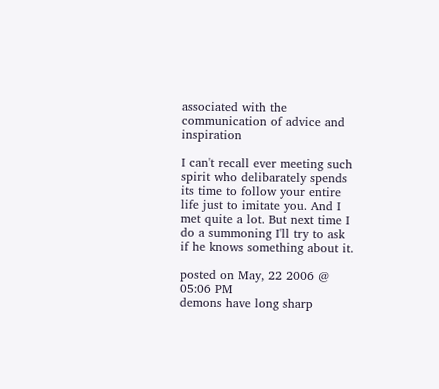associated with the communication of advice and inspiration

I can't recall ever meeting such spirit who delibarately spends its time to follow your entire life just to imitate you. And I met quite a lot. But next time I do a summoning I'll try to ask if he knows something about it.

posted on May, 22 2006 @ 05:06 PM
demons have long sharp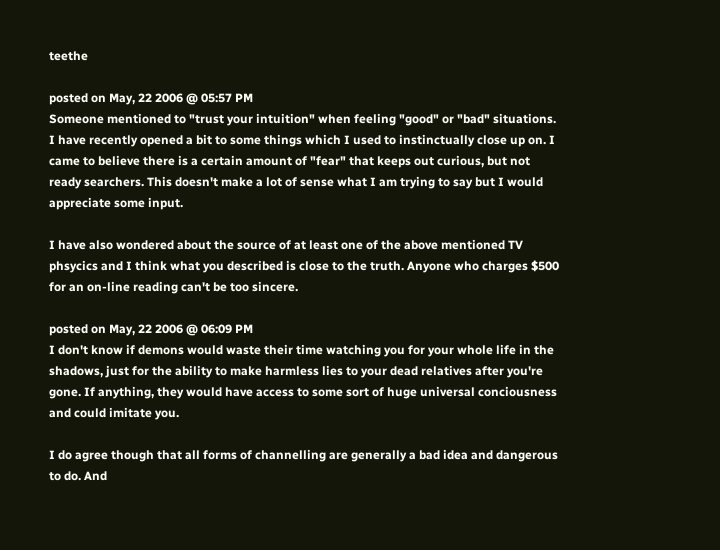teethe

posted on May, 22 2006 @ 05:57 PM
Someone mentioned to "trust your intuition" when feeling "good" or "bad" situations. I have recently opened a bit to some things which I used to instinctually close up on. I came to believe there is a certain amount of "fear" that keeps out curious, but not ready searchers. This doesn't make a lot of sense what I am trying to say but I would appreciate some input.

I have also wondered about the source of at least one of the above mentioned TV phsycics and I think what you described is close to the truth. Anyone who charges $500 for an on-line reading can't be too sincere.

posted on May, 22 2006 @ 06:09 PM
I don't know if demons would waste their time watching you for your whole life in the shadows, just for the ability to make harmless lies to your dead relatives after you're gone. If anything, they would have access to some sort of huge universal conciousness and could imitate you.

I do agree though that all forms of channelling are generally a bad idea and dangerous to do. And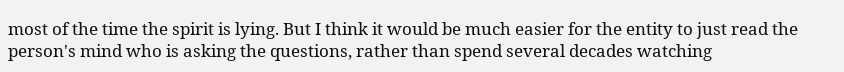most of the time the spirit is lying. But I think it would be much easier for the entity to just read the person's mind who is asking the questions, rather than spend several decades watching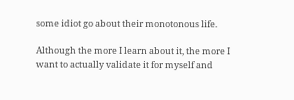some idiot go about their monotonous life.

Although the more I learn about it, the more I want to actually validate it for myself and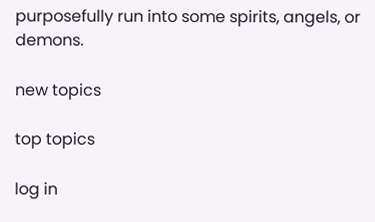purposefully run into some spirits, angels, or demons.

new topics

top topics

log in